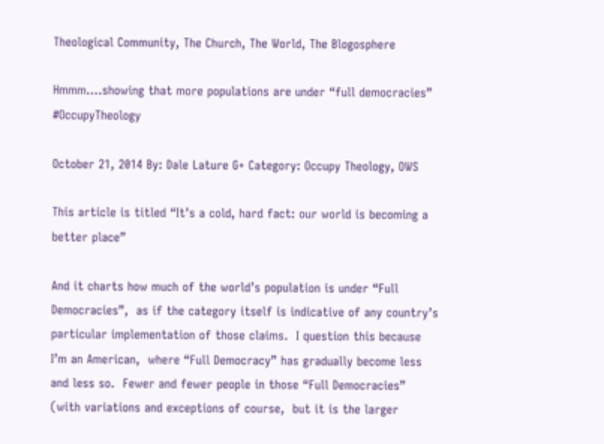Theological Community, The Church, The World, The Blogosphere

Hmmm….showing that more populations are under “full democracies” #OccupyTheology

October 21, 2014 By: Dale Lature G+ Category: Occupy Theology, OWS

This article is titled “It’s a cold, hard fact: our world is becoming a better place”

And it charts how much of the world’s population is under “Full Democracies”,  as if the category itself is indicative of any country’s particular implementation of those claims.  I question this because I’m an American,  where “Full Democracy” has gradually become less and less so.  Fewer and fewer people in those “Full Democracies” (with variations and exceptions of course,  but it is the larger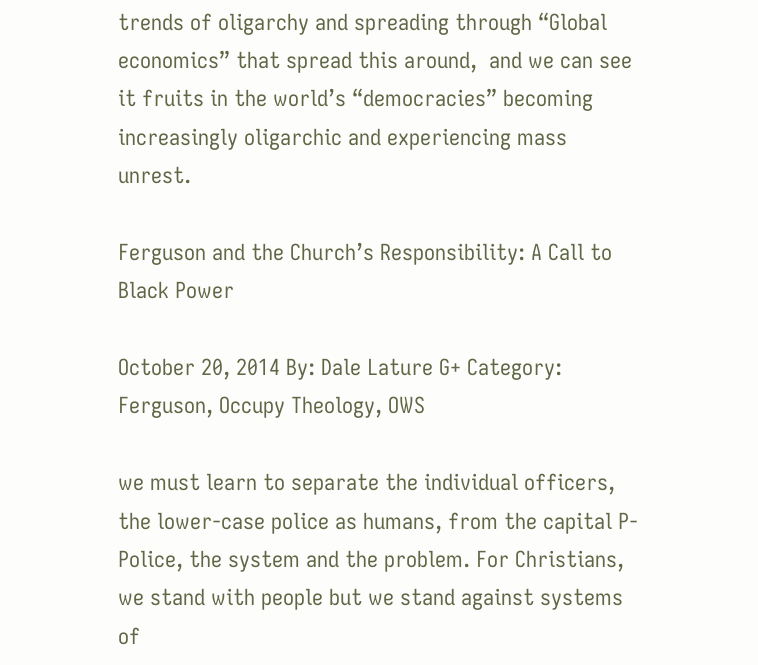trends of oligarchy and spreading through “Global economics” that spread this around,  and we can see it fruits in the world’s “democracies” becoming increasingly oligarchic and experiencing mass unrest.

Ferguson and the Church’s Responsibility: A Call to Black Power

October 20, 2014 By: Dale Lature G+ Category: Ferguson, Occupy Theology, OWS

we must learn to separate the individual officers, the lower-case police as humans, from the capital P- Police, the system and the problem. For Christians, we stand with people but we stand against systems of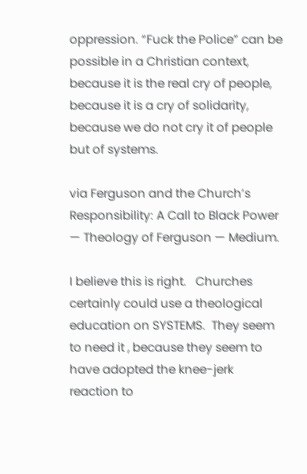oppression. “Fuck the Police” can be possible in a Christian context, because it is the real cry of people, because it is a cry of solidarity, because we do not cry it of people but of systems.

via Ferguson and the Church’s Responsibility: A Call to Black Power — Theology of Ferguson — Medium.

I believe this is right.   Churches certainly could use a theological education on SYSTEMS.  They seem to need it , because they seem to have adopted the knee-jerk reaction to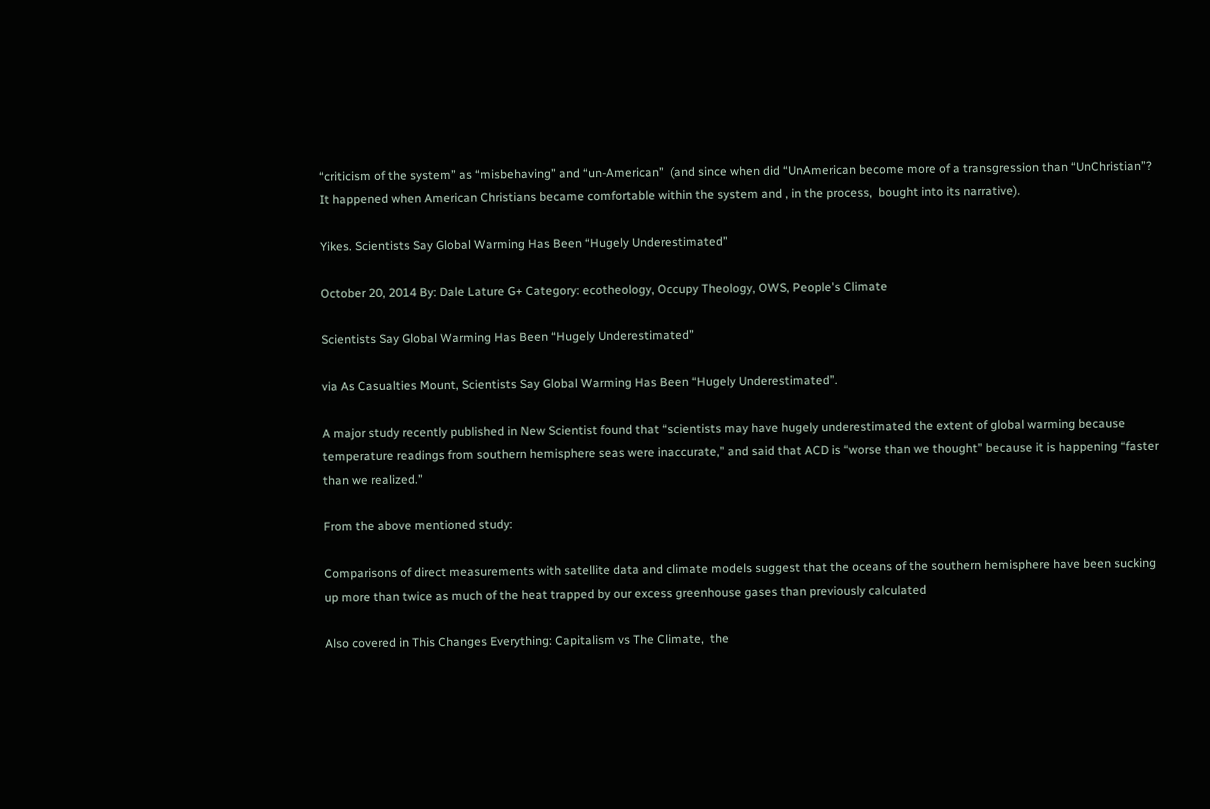“criticism of the system” as “misbehaving” and “un-American”  (and since when did “UnAmerican become more of a transgression than “UnChristian”?  It happened when American Christians became comfortable within the system and , in the process,  bought into its narrative).

Yikes. Scientists Say Global Warming Has Been “Hugely Underestimated”

October 20, 2014 By: Dale Lature G+ Category: ecotheology, Occupy Theology, OWS, People's Climate

Scientists Say Global Warming Has Been “Hugely Underestimated”

via As Casualties Mount, Scientists Say Global Warming Has Been “Hugely Underestimated”.

A major study recently published in New Scientist found that “scientists may have hugely underestimated the extent of global warming because temperature readings from southern hemisphere seas were inaccurate,” and said that ACD is “worse than we thought” because it is happening “faster than we realized.”

From the above mentioned study:

Comparisons of direct measurements with satellite data and climate models suggest that the oceans of the southern hemisphere have been sucking up more than twice as much of the heat trapped by our excess greenhouse gases than previously calculated

Also covered in This Changes Everything: Capitalism vs The Climate,  the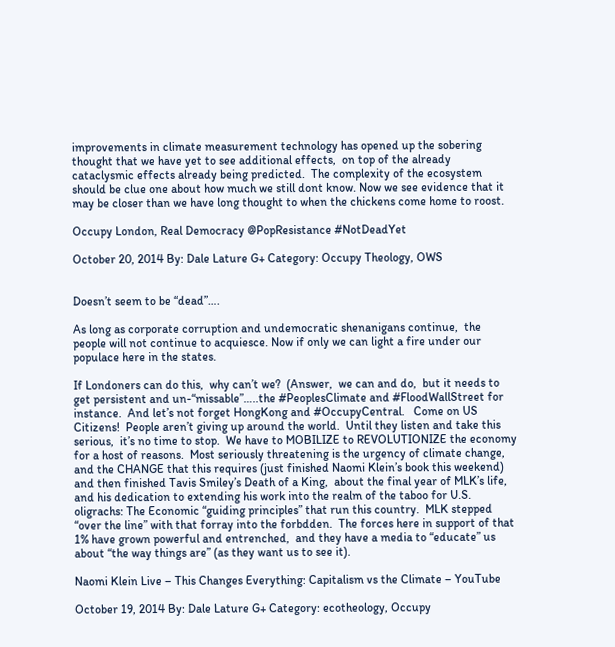improvements in climate measurement technology has opened up the sobering thought that we have yet to see additional effects,  on top of the already cataclysmic effects already being predicted.  The complexity of the ecosystem should be clue one about how much we still dont know. Now we see evidence that it may be closer than we have long thought to when the chickens come home to roost.

Occupy London, Real Democracy @PopResistance #NotDeadYet

October 20, 2014 By: Dale Lature G+ Category: Occupy Theology, OWS


Doesn’t seem to be “dead”….

As long as corporate corruption and undemocratic shenanigans continue,  the people will not continue to acquiesce. Now if only we can light a fire under our populace here in the states.

If Londoners can do this,  why can’t we?  (Answer,  we can and do,  but it needs to get persistent and un-“missable”…..the #PeoplesClimate and #FloodWallStreet for instance.  And let’s not forget HongKong and #OccupyCentral.   Come on US Citizens!  People aren’t giving up around the world.  Until they listen and take this serious,  it’s no time to stop.  We have to MOBILIZE to REVOLUTIONIZE the economy for a host of reasons.  Most seriously threatening is the urgency of climate change,  and the CHANGE that this requires (just finished Naomi Klein’s book this weekend) and then finished Tavis Smiley’s Death of a King,  about the final year of MLK’s life,  and his dedication to extending his work into the realm of the taboo for U.S. oligrachs: The Economic “guiding principles” that run this country.  MLK stepped “over the line” with that forray into the forbdden.  The forces here in support of that 1% have grown powerful and entrenched,  and they have a media to “educate” us about “the way things are” (as they want us to see it).

Naomi Klein Live – This Changes Everything: Capitalism vs the Climate – YouTube

October 19, 2014 By: Dale Lature G+ Category: ecotheology, Occupy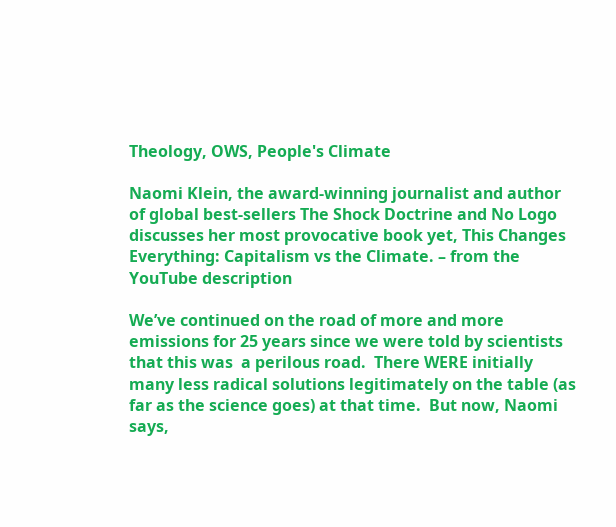Theology, OWS, People's Climate

Naomi Klein, the award-winning journalist and author of global best-sellers The Shock Doctrine and No Logo discusses her most provocative book yet, This Changes Everything: Capitalism vs the Climate. – from the YouTube description

We’ve continued on the road of more and more emissions for 25 years since we were told by scientists that this was  a perilous road.  There WERE initially many less radical solutions legitimately on the table (as far as the science goes) at that time.  But now, Naomi says,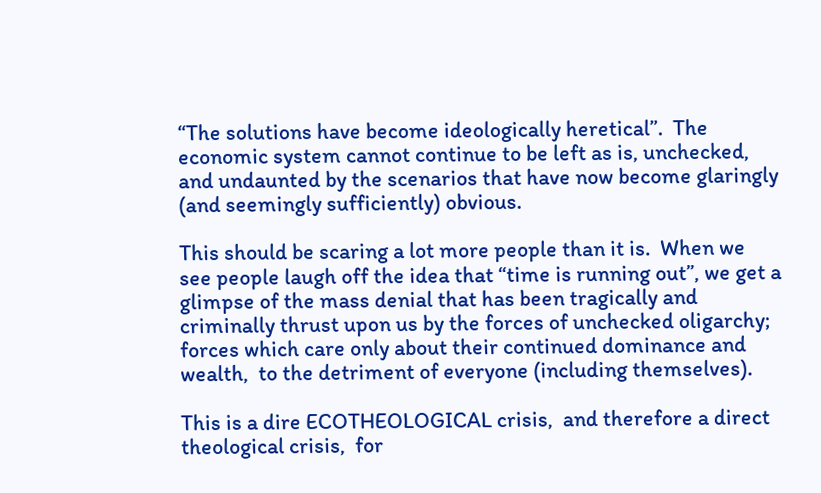“The solutions have become ideologically heretical”.  The economic system cannot continue to be left as is, unchecked,  and undaunted by the scenarios that have now become glaringly (and seemingly sufficiently) obvious.

This should be scaring a lot more people than it is.  When we see people laugh off the idea that “time is running out”, we get a glimpse of the mass denial that has been tragically and criminally thrust upon us by the forces of unchecked oligarchy;  forces which care only about their continued dominance and wealth,  to the detriment of everyone (including themselves).

This is a dire ECOTHEOLOGICAL crisis,  and therefore a direct theological crisis,  for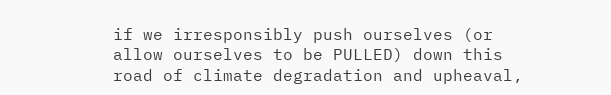if we irresponsibly push ourselves (or allow ourselves to be PULLED) down this road of climate degradation and upheaval,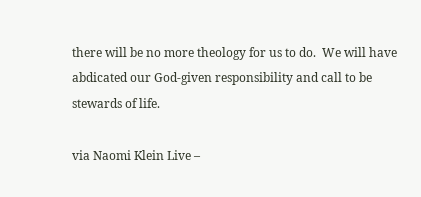there will be no more theology for us to do.  We will have abdicated our God-given responsibility and call to be stewards of life.

via Naomi Klein Live –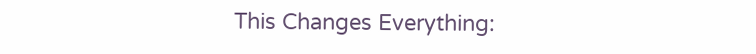This Changes Everything: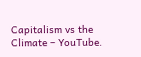Capitalism vs the Climate – YouTube.